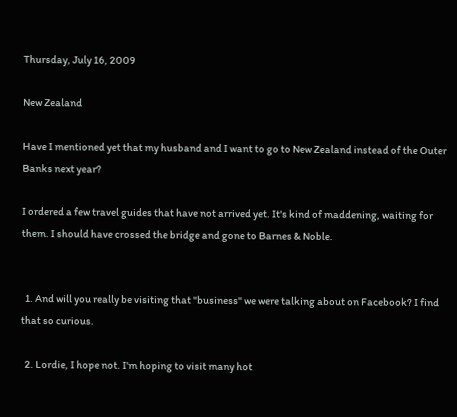Thursday, July 16, 2009

New Zealand

Have I mentioned yet that my husband and I want to go to New Zealand instead of the Outer Banks next year?

I ordered a few travel guides that have not arrived yet. It's kind of maddening, waiting for them. I should have crossed the bridge and gone to Barnes & Noble.


  1. And will you really be visiting that "business" we were talking about on Facebook? I find that so curious.

  2. Lordie, I hope not. I'm hoping to visit many hot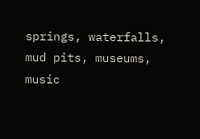springs, waterfalls, mud pits, museums, music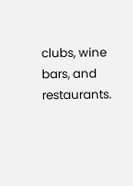clubs, wine bars, and restaurants.